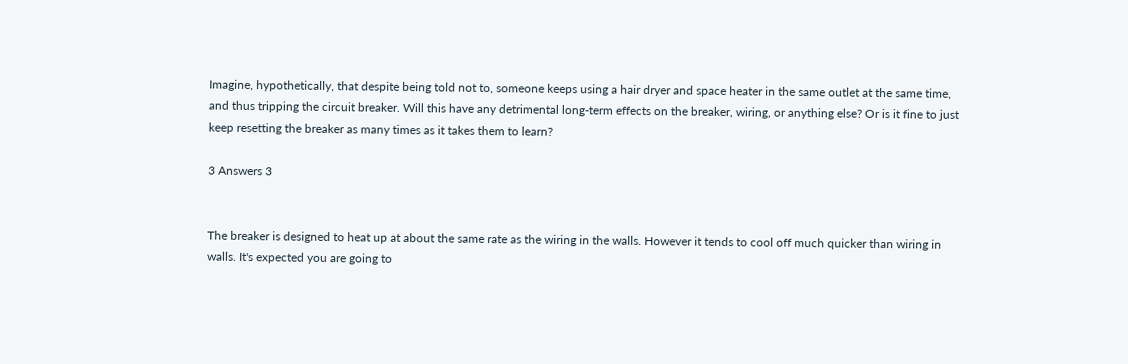Imagine, hypothetically, that despite being told not to, someone keeps using a hair dryer and space heater in the same outlet at the same time, and thus tripping the circuit breaker. Will this have any detrimental long-term effects on the breaker, wiring, or anything else? Or is it fine to just keep resetting the breaker as many times as it takes them to learn?

3 Answers 3


The breaker is designed to heat up at about the same rate as the wiring in the walls. However it tends to cool off much quicker than wiring in walls. It's expected you are going to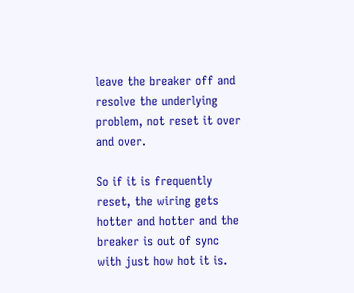leave the breaker off and resolve the underlying problem, not reset it over and over.

So if it is frequently reset, the wiring gets hotter and hotter and the breaker is out of sync with just how hot it is.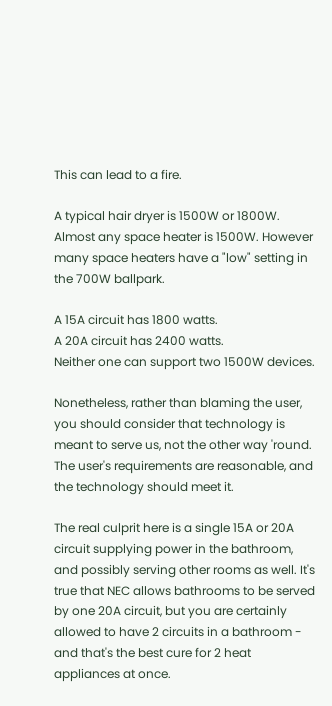This can lead to a fire.

A typical hair dryer is 1500W or 1800W. Almost any space heater is 1500W. However many space heaters have a "low" setting in the 700W ballpark.

A 15A circuit has 1800 watts.
A 20A circuit has 2400 watts.
Neither one can support two 1500W devices.

Nonetheless, rather than blaming the user, you should consider that technology is meant to serve us, not the other way 'round. The user's requirements are reasonable, and the technology should meet it.

The real culprit here is a single 15A or 20A circuit supplying power in the bathroom, and possibly serving other rooms as well. It's true that NEC allows bathrooms to be served by one 20A circuit, but you are certainly allowed to have 2 circuits in a bathroom - and that's the best cure for 2 heat appliances at once.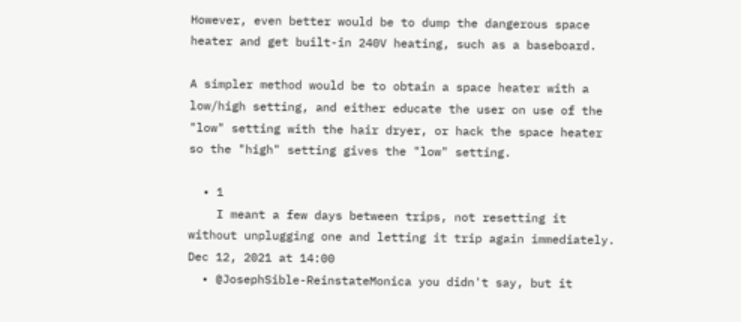However, even better would be to dump the dangerous space heater and get built-in 240V heating, such as a baseboard.

A simpler method would be to obtain a space heater with a low/high setting, and either educate the user on use of the "low" setting with the hair dryer, or hack the space heater so the "high" setting gives the "low" setting.

  • 1
    I meant a few days between trips, not resetting it without unplugging one and letting it trip again immediately. Dec 12, 2021 at 14:00
  • @JosephSible-ReinstateMonica you didn't say, but it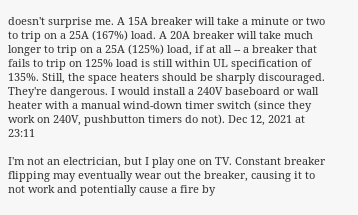doesn't surprise me. A 15A breaker will take a minute or two to trip on a 25A (167%) load. A 20A breaker will take much longer to trip on a 25A (125%) load, if at all -- a breaker that fails to trip on 125% load is still within UL specification of 135%. Still, the space heaters should be sharply discouraged. They're dangerous. I would install a 240V baseboard or wall heater with a manual wind-down timer switch (since they work on 240V, pushbutton timers do not). Dec 12, 2021 at 23:11

I'm not an electrician, but I play one on TV. Constant breaker flipping may eventually wear out the breaker, causing it to not work and potentially cause a fire by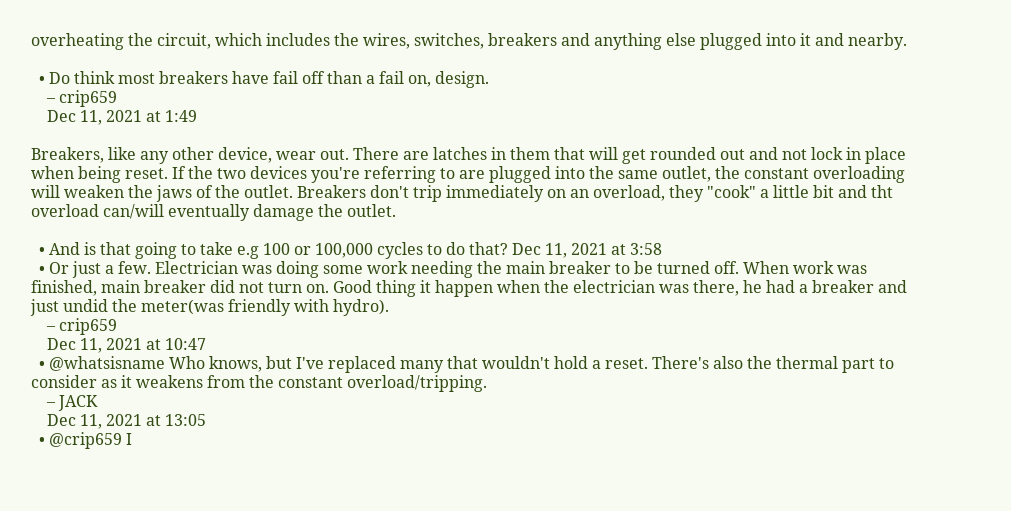overheating the circuit, which includes the wires, switches, breakers and anything else plugged into it and nearby.

  • Do think most breakers have fail off than a fail on, design.
    – crip659
    Dec 11, 2021 at 1:49

Breakers, like any other device, wear out. There are latches in them that will get rounded out and not lock in place when being reset. If the two devices you're referring to are plugged into the same outlet, the constant overloading will weaken the jaws of the outlet. Breakers don't trip immediately on an overload, they "cook" a little bit and tht overload can/will eventually damage the outlet.

  • And is that going to take e.g 100 or 100,000 cycles to do that? Dec 11, 2021 at 3:58
  • Or just a few. Electrician was doing some work needing the main breaker to be turned off. When work was finished, main breaker did not turn on. Good thing it happen when the electrician was there, he had a breaker and just undid the meter(was friendly with hydro).
    – crip659
    Dec 11, 2021 at 10:47
  • @whatsisname Who knows, but I've replaced many that wouldn't hold a reset. There's also the thermal part to consider as it weakens from the constant overload/tripping.
    – JACK
    Dec 11, 2021 at 13:05
  • @crip659 I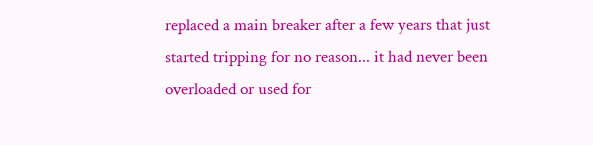replaced a main breaker after a few years that just started tripping for no reason... it had never been overloaded or used for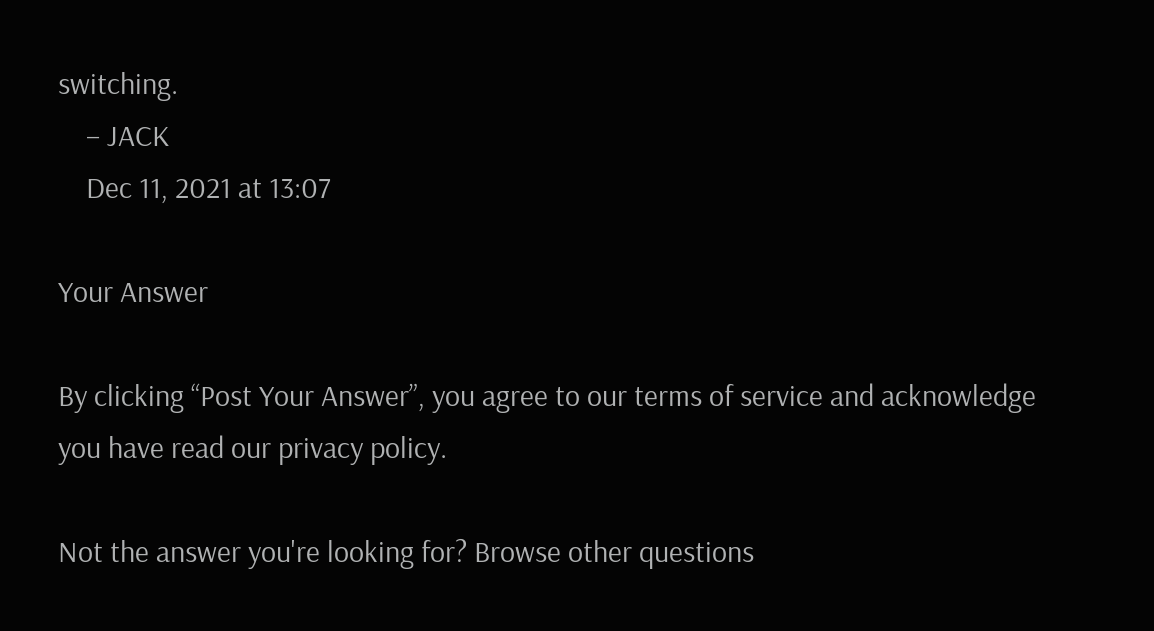switching.
    – JACK
    Dec 11, 2021 at 13:07

Your Answer

By clicking “Post Your Answer”, you agree to our terms of service and acknowledge you have read our privacy policy.

Not the answer you're looking for? Browse other questions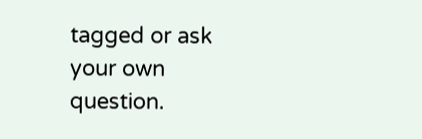tagged or ask your own question.